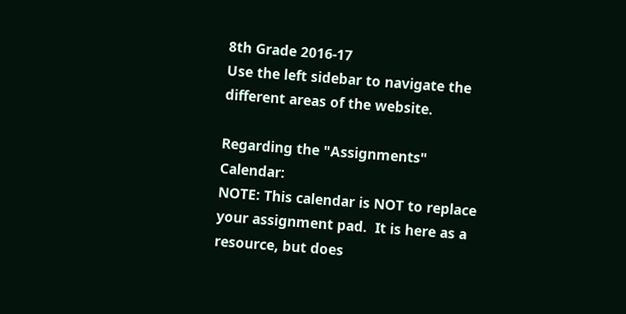8th Grade 2016-17
Use the left sidebar to navigate the different areas of the website.

Regarding the "Assignments" Calendar:
NOTE: This calendar is NOT to replace your assignment pad.  It is here as a resource, but does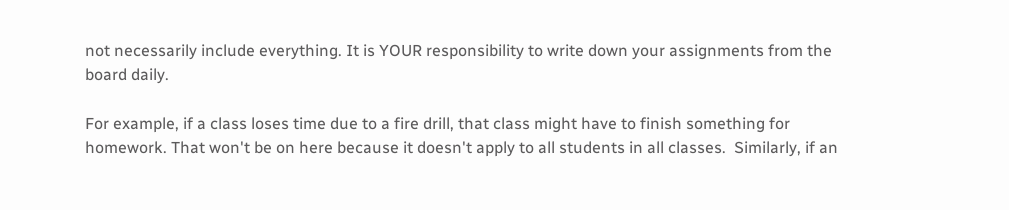not necessarily include everything. It is YOUR responsibility to write down your assignments from the board daily.

For example, if a class loses time due to a fire drill, that class might have to finish something for homework. That won't be on here because it doesn't apply to all students in all classes.  Similarly, if an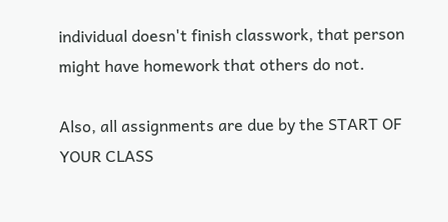individual doesn't finish classwork, that person might have homework that others do not.

Also, all assignments are due by the START OF YOUR CLASS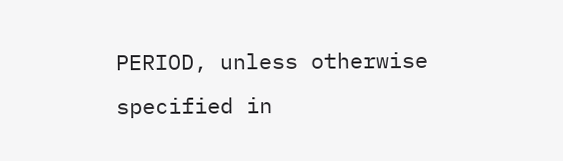PERIOD, unless otherwise specified in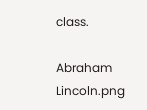class.

Abraham Lincoln.png